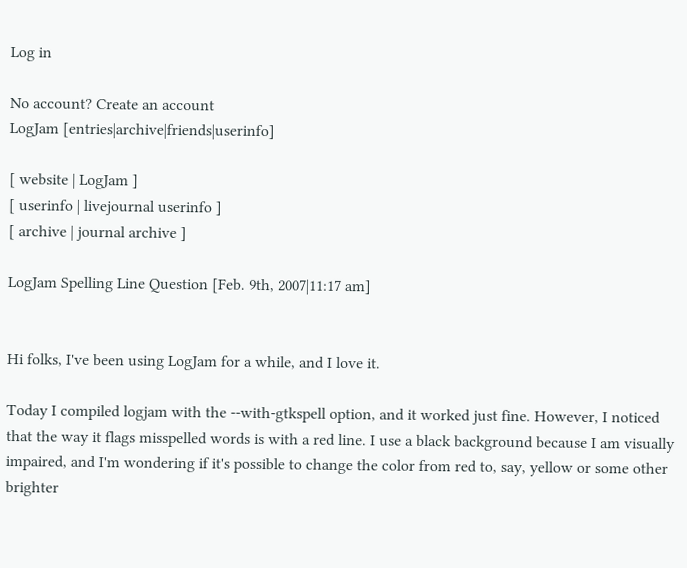Log in

No account? Create an account
LogJam [entries|archive|friends|userinfo]

[ website | LogJam ]
[ userinfo | livejournal userinfo ]
[ archive | journal archive ]

LogJam Spelling Line Question [Feb. 9th, 2007|11:17 am]


Hi folks, I've been using LogJam for a while, and I love it.

Today I compiled logjam with the --with-gtkspell option, and it worked just fine. However, I noticed that the way it flags misspelled words is with a red line. I use a black background because I am visually impaired, and I'm wondering if it's possible to change the color from red to, say, yellow or some other brighter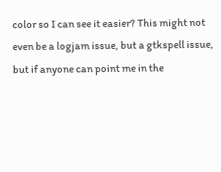color so I can see it easier? This might not even be a logjam issue, but a gtkspell issue, but if anyone can point me in the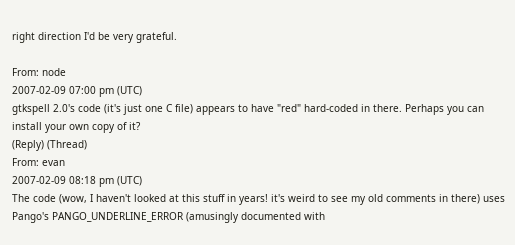right direction I'd be very grateful.

From: node
2007-02-09 07:00 pm (UTC)
gtkspell 2.0's code (it's just one C file) appears to have "red" hard-coded in there. Perhaps you can install your own copy of it?
(Reply) (Thread)
From: evan
2007-02-09 08:18 pm (UTC)
The code (wow, I haven't looked at this stuff in years! it's weird to see my old comments in there) uses Pango's PANGO_UNDERLINE_ERROR (amusingly documented with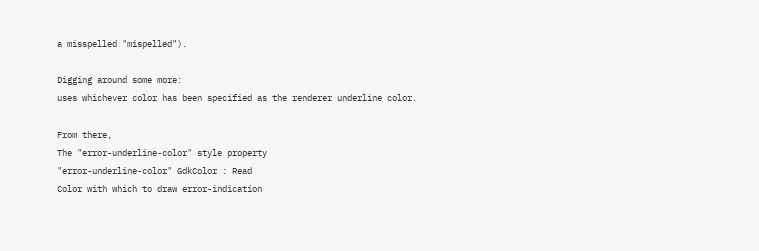a misspelled "mispelled").

Digging around some more:
uses whichever color has been specified as the renderer underline color.

From there,
The "error-underline-color" style property
"error-underline-color" GdkColor : Read
Color with which to draw error-indication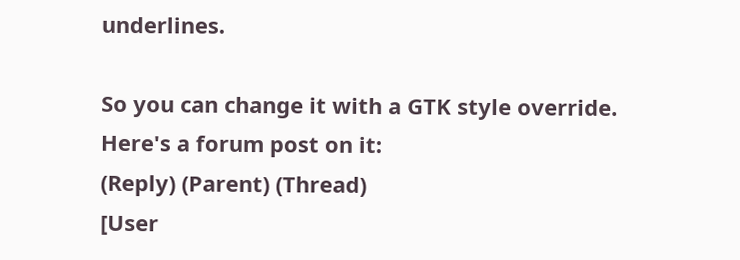underlines.

So you can change it with a GTK style override.
Here's a forum post on it:
(Reply) (Parent) (Thread)
[User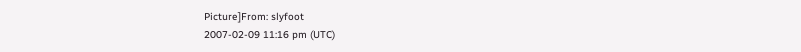Picture]From: slyfoot
2007-02-09 11:16 pm (UTC)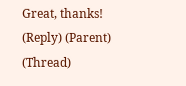Great, thanks!
(Reply) (Parent) (Thread)